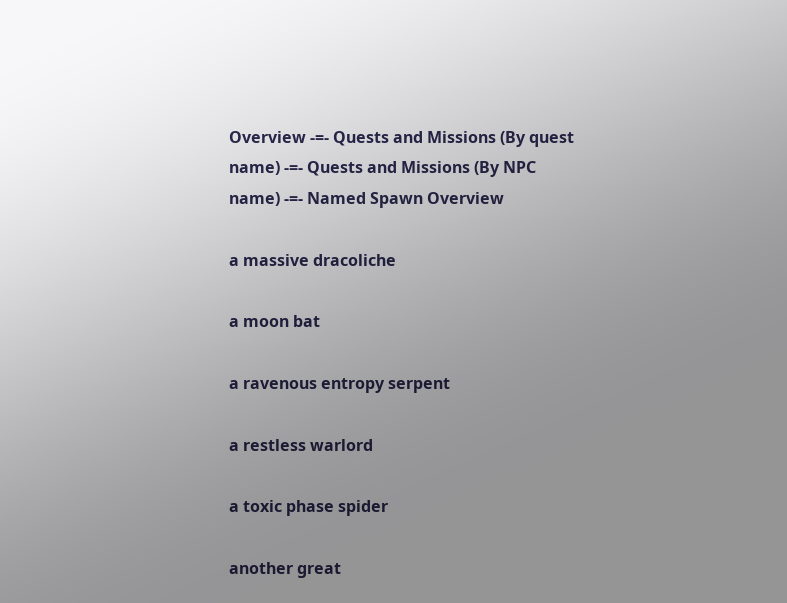Overview -=- Quests and Missions (By quest name) -=- Quests and Missions (By NPC name) -=- Named Spawn Overview

a massive dracoliche

a moon bat

a ravenous entropy serpent

a restless warlord

a toxic phase spider

another great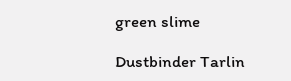green slime

Dustbinder Tarlin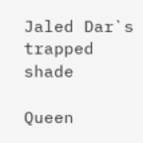Jaled Dar`s trapped shade

Queen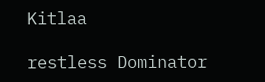Kitlaa

restless Dominator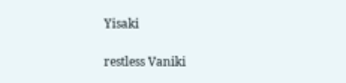Yisaki

restless Vaniki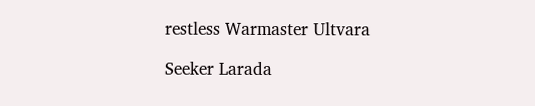restless Warmaster Ultvara

Seeker Larada